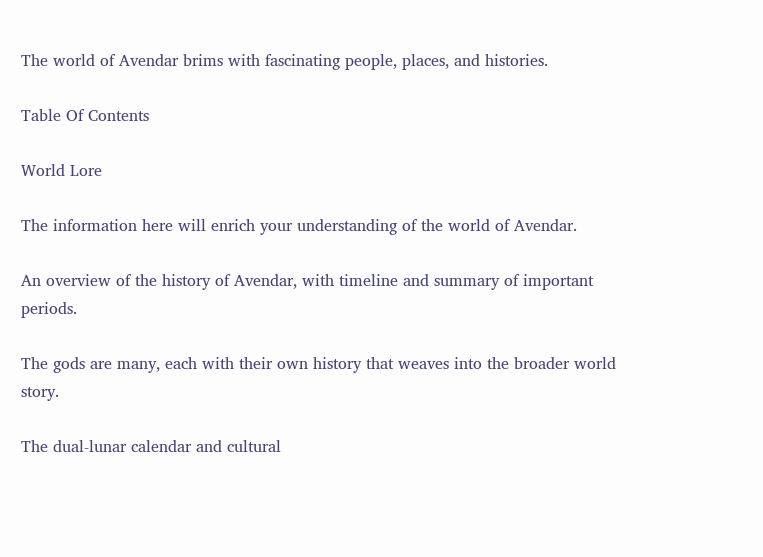The world of Avendar brims with fascinating people, places, and histories.

Table Of Contents

World Lore

The information here will enrich your understanding of the world of Avendar.

An overview of the history of Avendar, with timeline and summary of important periods.

The gods are many, each with their own history that weaves into the broader world story.

The dual-lunar calendar and cultural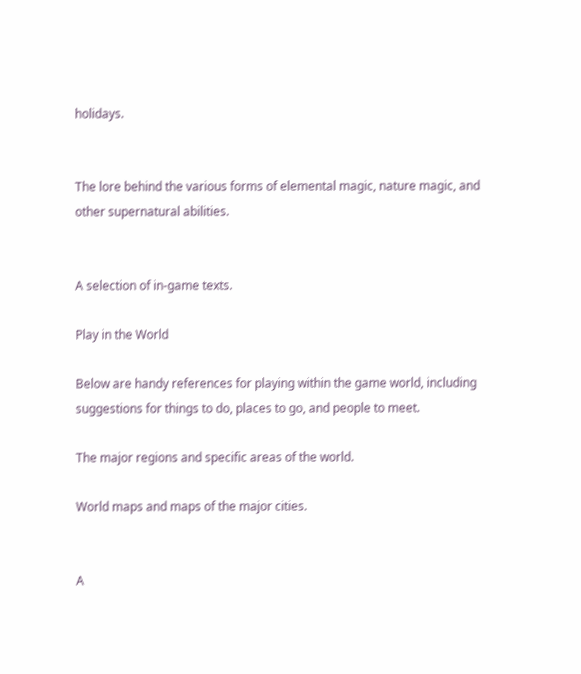holidays.


The lore behind the various forms of elemental magic, nature magic, and other supernatural abilities.


A selection of in-game texts.

Play in the World

Below are handy references for playing within the game world, including suggestions for things to do, places to go, and people to meet.

The major regions and specific areas of the world.

World maps and maps of the major cities.


A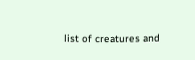list of creatures and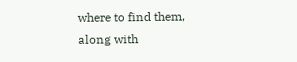where to find them, along with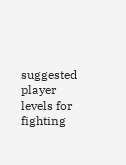suggested player levels for fighting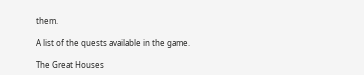them.

A list of the quests available in the game.

The Great Houses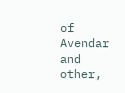of Avendar and other,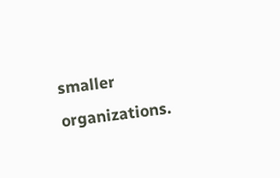smaller organizations.